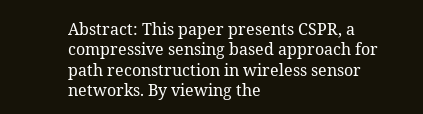Abstract: This paper presents CSPR, a compressive sensing based approach for path reconstruction in wireless sensor networks. By viewing the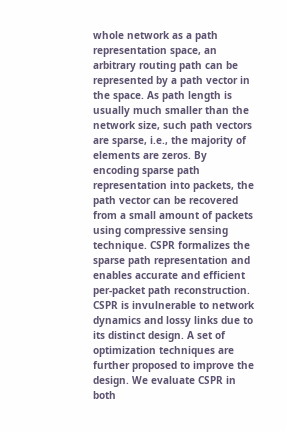whole network as a path representation space, an arbitrary routing path can be represented by a path vector in the space. As path length is usually much smaller than the network size, such path vectors are sparse, i.e., the majority of elements are zeros. By encoding sparse path representation into packets, the path vector can be recovered from a small amount of packets using compressive sensing technique. CSPR formalizes the sparse path representation and enables accurate and efficient per-packet path reconstruction. CSPR is invulnerable to network dynamics and lossy links due to its distinct design. A set of optimization techniques are further proposed to improve the design. We evaluate CSPR in both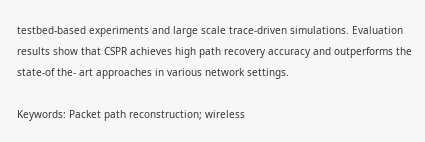testbed-based experiments and large scale trace-driven simulations. Evaluation results show that CSPR achieves high path recovery accuracy and outperforms the state-of the- art approaches in various network settings.

Keywords: Packet path reconstruction; wireless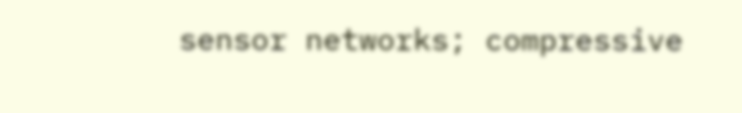sensor networks; compressive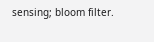sensing; bloom filter.